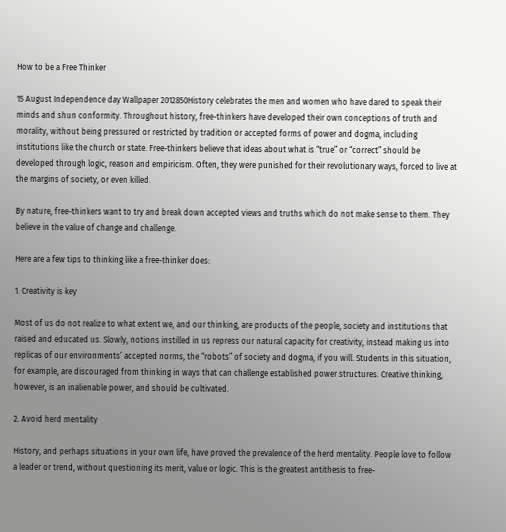How to be a Free Thinker

15 August Independence day Wallpaper 2012850History celebrates the men and women who have dared to speak their minds and shun conformity. Throughout history, free-thinkers have developed their own conceptions of truth and morality, without being pressured or restricted by tradition or accepted forms of power and dogma, including institutions like the church or state. Free-thinkers believe that ideas about what is “true” or “correct” should be developed through logic, reason and empiricism. Often, they were punished for their revolutionary ways, forced to live at the margins of society, or even killed.

By nature, free-thinkers want to try and break down accepted views and truths which do not make sense to them. They believe in the value of change and challenge.

Here are a few tips to thinking like a free-thinker does:

1. Creativity is key

Most of us do not realize to what extent we, and our thinking, are products of the people, society and institutions that raised and educated us. Slowly, notions instilled in us repress our natural capacity for creativity, instead making us into replicas of our environments’ accepted norms, the “robots” of society and dogma, if you will. Students in this situation, for example, are discouraged from thinking in ways that can challenge established power structures. Creative thinking, however, is an inalienable power, and should be cultivated.

2. Avoid herd mentality

History, and perhaps situations in your own life, have proved the prevalence of the herd mentality. People love to follow a leader or trend, without questioning its merit, value or logic. This is the greatest antithesis to free-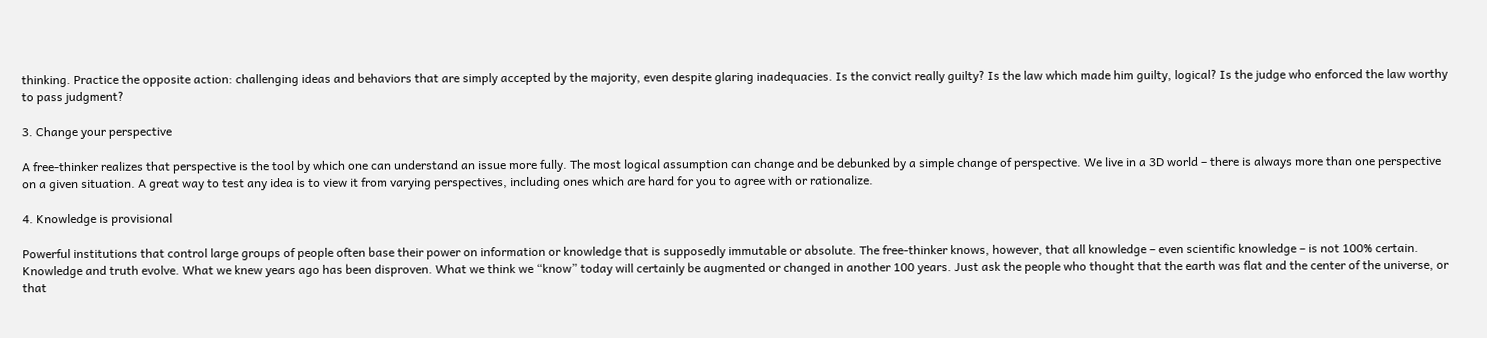thinking. Practice the opposite action: challenging ideas and behaviors that are simply accepted by the majority, even despite glaring inadequacies. Is the convict really guilty? Is the law which made him guilty, logical? Is the judge who enforced the law worthy to pass judgment?

3. Change your perspective

A free-thinker realizes that perspective is the tool by which one can understand an issue more fully. The most logical assumption can change and be debunked by a simple change of perspective. We live in a 3D world – there is always more than one perspective on a given situation. A great way to test any idea is to view it from varying perspectives, including ones which are hard for you to agree with or rationalize.

4. Knowledge is provisional

Powerful institutions that control large groups of people often base their power on information or knowledge that is supposedly immutable or absolute. The free-thinker knows, however, that all knowledge – even scientific knowledge – is not 100% certain. Knowledge and truth evolve. What we knew years ago has been disproven. What we think we “know” today will certainly be augmented or changed in another 100 years. Just ask the people who thought that the earth was flat and the center of the universe, or that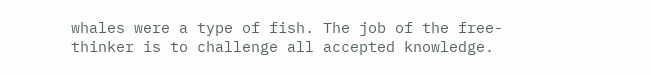whales were a type of fish. The job of the free-thinker is to challenge all accepted knowledge.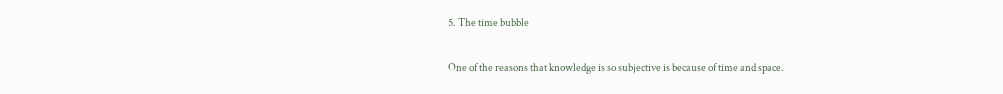5. The time bubble

One of the reasons that knowledge is so subjective is because of time and space.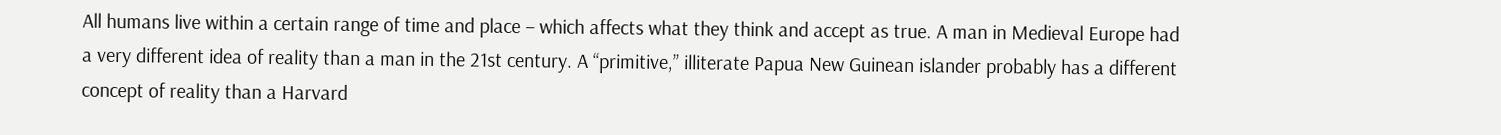All humans live within a certain range of time and place – which affects what they think and accept as true. A man in Medieval Europe had a very different idea of reality than a man in the 21st century. A “primitive,” illiterate Papua New Guinean islander probably has a different concept of reality than a Harvard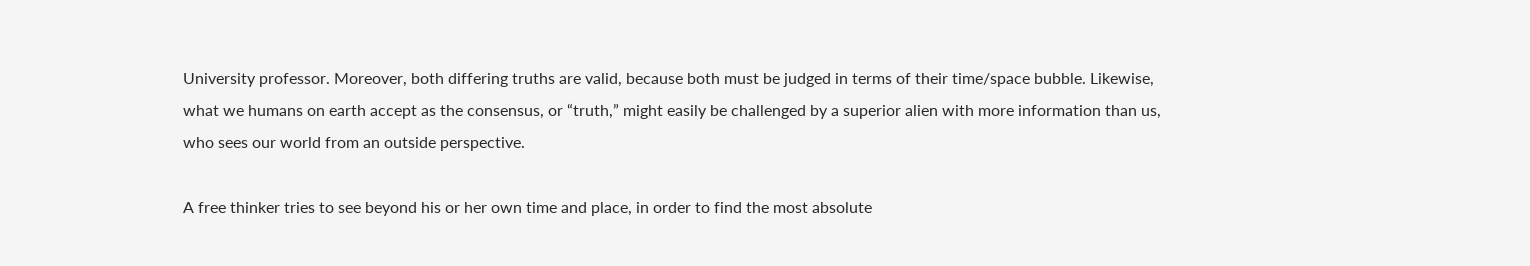University professor. Moreover, both differing truths are valid, because both must be judged in terms of their time/space bubble. Likewise, what we humans on earth accept as the consensus, or “truth,” might easily be challenged by a superior alien with more information than us, who sees our world from an outside perspective.

A free thinker tries to see beyond his or her own time and place, in order to find the most absolute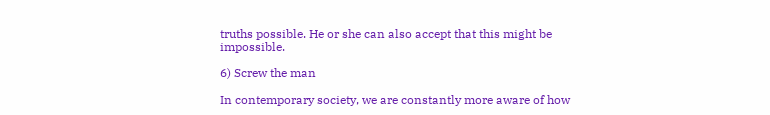truths possible. He or she can also accept that this might be impossible.

6) Screw the man

In contemporary society, we are constantly more aware of how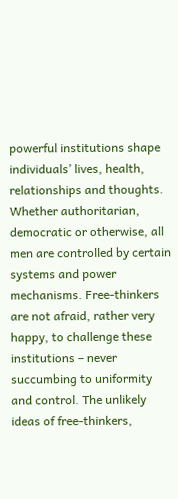powerful institutions shape individuals’ lives, health, relationships and thoughts. Whether authoritarian, democratic or otherwise, all men are controlled by certain systems and power mechanisms. Free-thinkers are not afraid, rather very happy, to challenge these institutions – never succumbing to uniformity and control. The unlikely ideas of free-thinkers,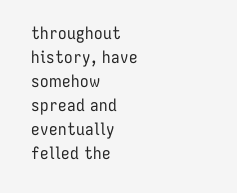throughout history, have somehow spread and eventually felled the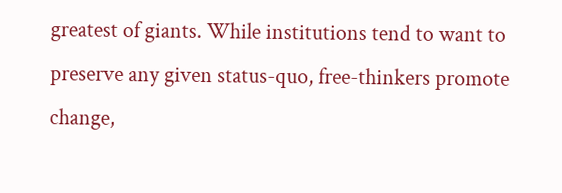greatest of giants. While institutions tend to want to preserve any given status-quo, free-thinkers promote change,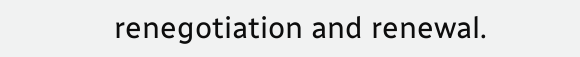renegotiation and renewal.